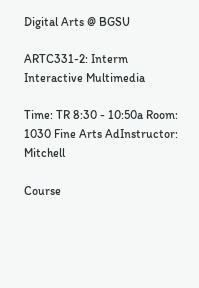Digital Arts @ BGSU

ARTC331-2: Interm Interactive Multimedia

Time: TR 8:30 - 10:50a Room: 1030 Fine Arts AdInstructor: Mitchell

Course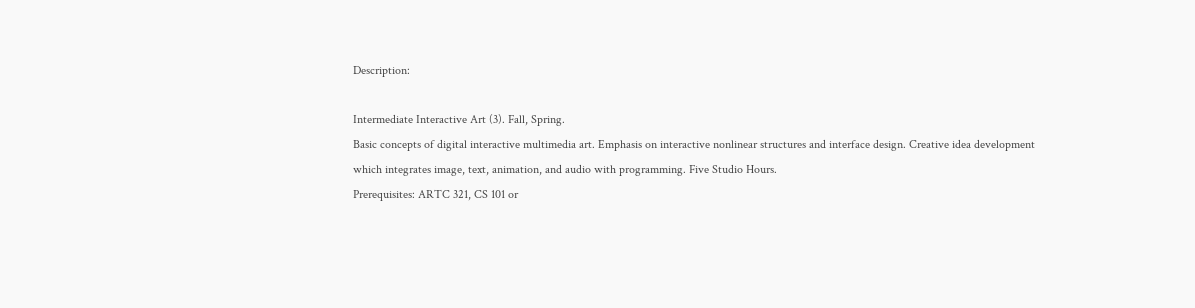Description:

Intermediate Interactive Art (3). Fall, Spring.
Basic concepts of digital interactive multimedia art. Emphasis on interactive nonlinear structures and interface design. Creative idea development which integrates image, text, animation, and audio with programming. Five Studio Hours.
Prerequisites: ARTC 321, CS 101 or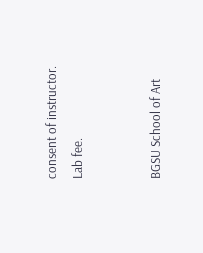consent of instructor. Lab fee.


BGSU School of Art